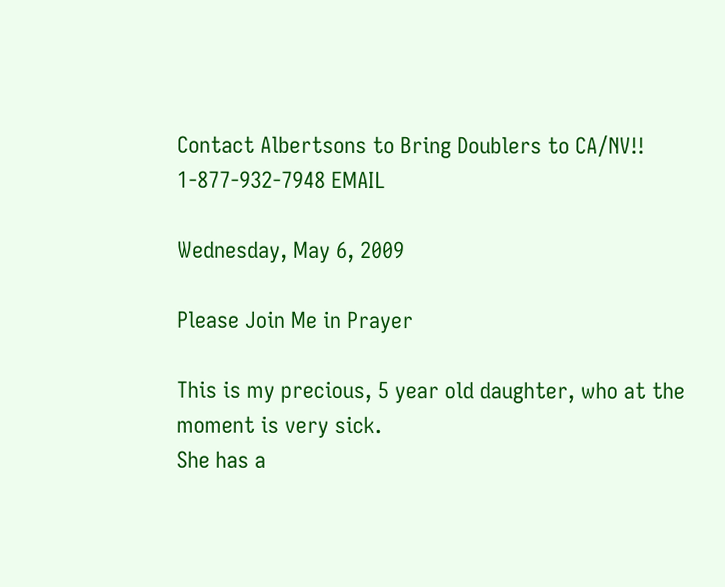Contact Albertsons to Bring Doublers to CA/NV!!
1-877-932-7948 EMAIL

Wednesday, May 6, 2009

Please Join Me in Prayer

This is my precious, 5 year old daughter, who at the moment is very sick.
She has a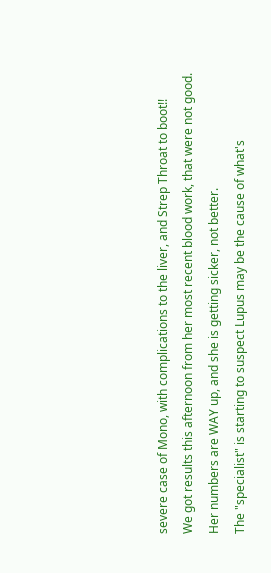severe case of Mono, with complications to the liver, and Strep Throat to boot!!
We got results this afternoon from her most recent blood work, that were not good.
Her numbers are WAY up, and she is getting sicker, not better.
The "specialist" is starting to suspect Lupus may be the cause of what's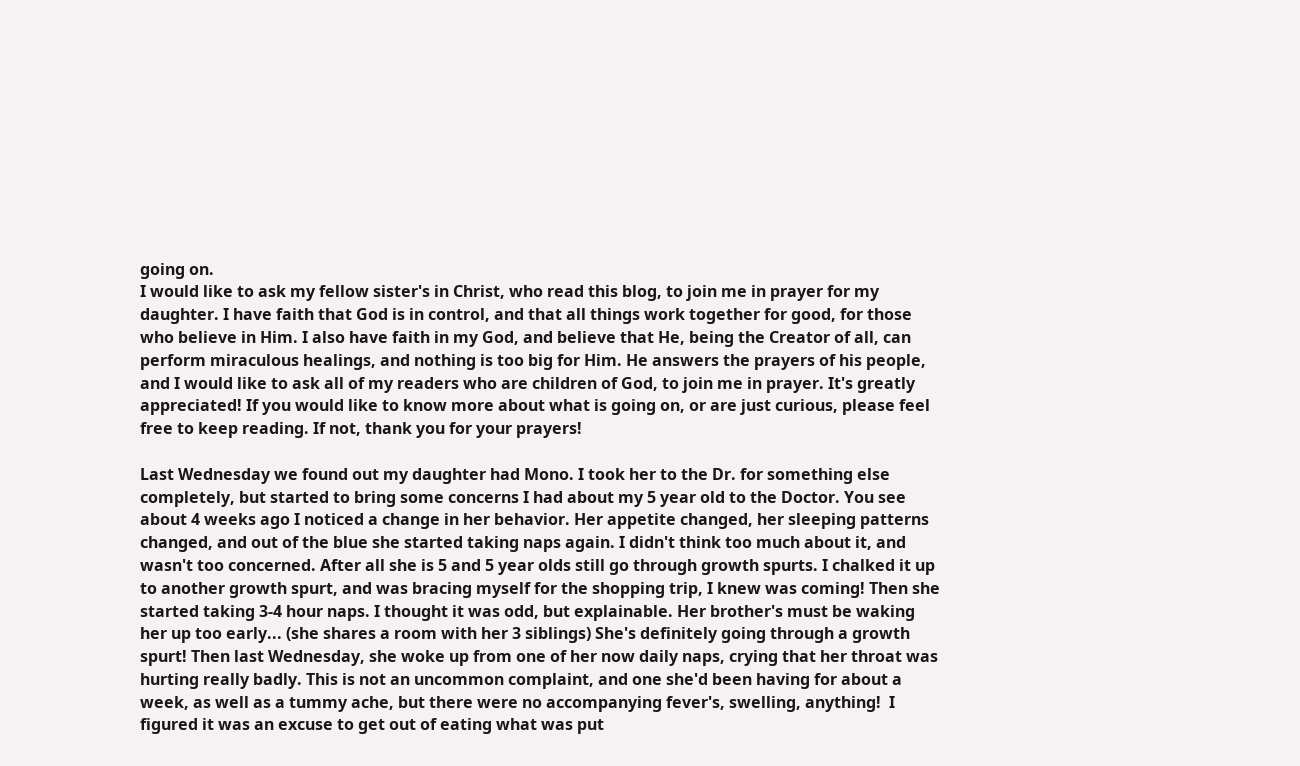going on.
I would like to ask my fellow sister's in Christ, who read this blog, to join me in prayer for my daughter. I have faith that God is in control, and that all things work together for good, for those who believe in Him. I also have faith in my God, and believe that He, being the Creator of all, can perform miraculous healings, and nothing is too big for Him. He answers the prayers of his people, and I would like to ask all of my readers who are children of God, to join me in prayer. It's greatly appreciated! If you would like to know more about what is going on, or are just curious, please feel free to keep reading. If not, thank you for your prayers!

Last Wednesday we found out my daughter had Mono. I took her to the Dr. for something else completely, but started to bring some concerns I had about my 5 year old to the Doctor. You see about 4 weeks ago I noticed a change in her behavior. Her appetite changed, her sleeping patterns changed, and out of the blue she started taking naps again. I didn't think too much about it, and wasn't too concerned. After all she is 5 and 5 year olds still go through growth spurts. I chalked it up to another growth spurt, and was bracing myself for the shopping trip, I knew was coming! Then she started taking 3-4 hour naps. I thought it was odd, but explainable. Her brother's must be waking her up too early... (she shares a room with her 3 siblings) She's definitely going through a growth spurt! Then last Wednesday, she woke up from one of her now daily naps, crying that her throat was hurting really badly. This is not an uncommon complaint, and one she'd been having for about a week, as well as a tummy ache, but there were no accompanying fever's, swelling, anything!  I figured it was an excuse to get out of eating what was put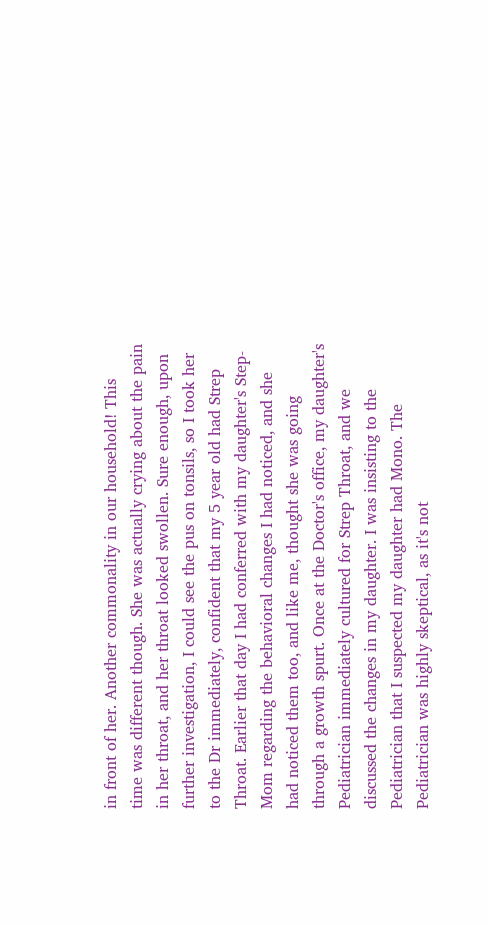in front of her. Another commonality in our household! This time was different though. She was actually crying about the pain in her throat, and her throat looked swollen. Sure enough, upon further investigation, I could see the pus on tonsils, so I took her to the Dr immediately, confident that my 5 year old had Strep Throat. Earlier that day I had conferred with my daughter's Step-Mom regarding the behavioral changes I had noticed, and she had noticed them too, and like me, thought she was going through a growth spurt. Once at the Doctor's office, my daughter's Pediatrician immediately cultured for Strep Throat, and we discussed the changes in my daughter. I was insisting to the Pediatrician that I suspected my daughter had Mono. The Pediatrician was highly skeptical, as it's not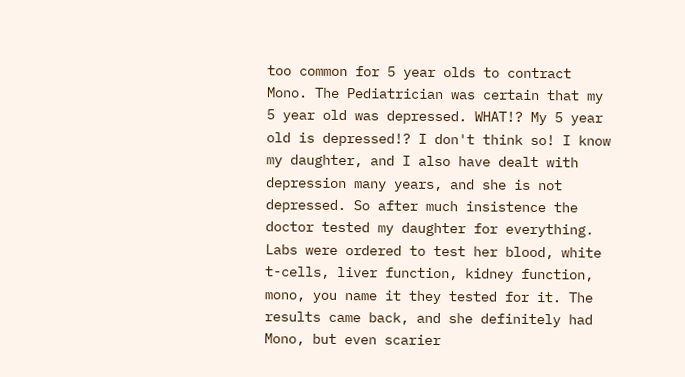too common for 5 year olds to contract Mono. The Pediatrician was certain that my 5 year old was depressed. WHAT!? My 5 year old is depressed!? I don't think so! I know my daughter, and I also have dealt with depression many years, and she is not depressed. So after much insistence the doctor tested my daughter for everything. Labs were ordered to test her blood, white t-cells, liver function, kidney function, mono, you name it they tested for it. The results came back, and she definitely had Mono, but even scarier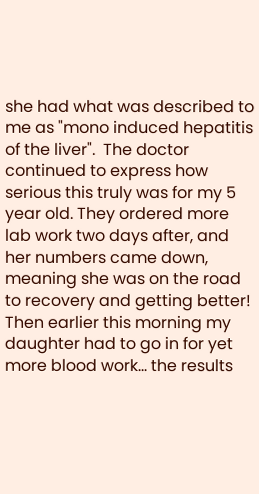she had what was described to me as "mono induced hepatitis of the liver".  The doctor continued to express how serious this truly was for my 5 year old. They ordered more lab work two days after, and her numbers came down, meaning she was on the road to recovery and getting better! Then earlier this morning my daughter had to go in for yet more blood work... the results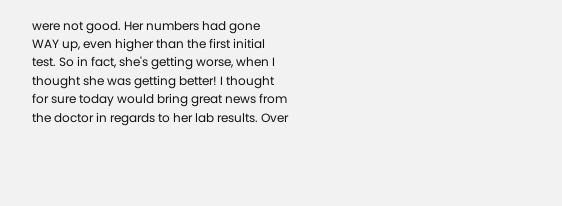were not good. Her numbers had gone WAY up, even higher than the first initial test. So in fact, she's getting worse, when I thought she was getting better! I thought for sure today would bring great news from the doctor in regards to her lab results. Over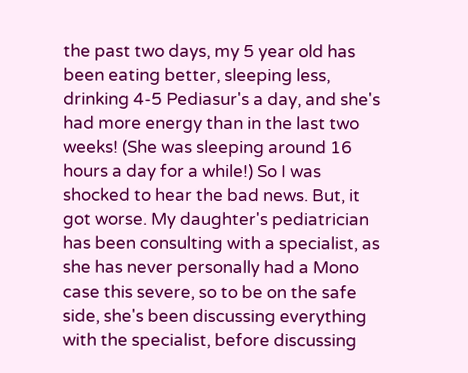the past two days, my 5 year old has been eating better, sleeping less, drinking 4-5 Pediasur's a day, and she's had more energy than in the last two weeks! (She was sleeping around 16 hours a day for a while!) So I was shocked to hear the bad news. But, it got worse. My daughter's pediatrician has been consulting with a specialist, as she has never personally had a Mono case this severe, so to be on the safe side, she's been discussing everything with the specialist, before discussing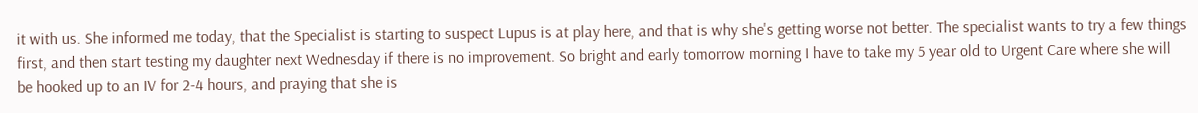it with us. She informed me today, that the Specialist is starting to suspect Lupus is at play here, and that is why she's getting worse not better. The specialist wants to try a few things first, and then start testing my daughter next Wednesday if there is no improvement. So bright and early tomorrow morning I have to take my 5 year old to Urgent Care where she will be hooked up to an IV for 2-4 hours, and praying that she is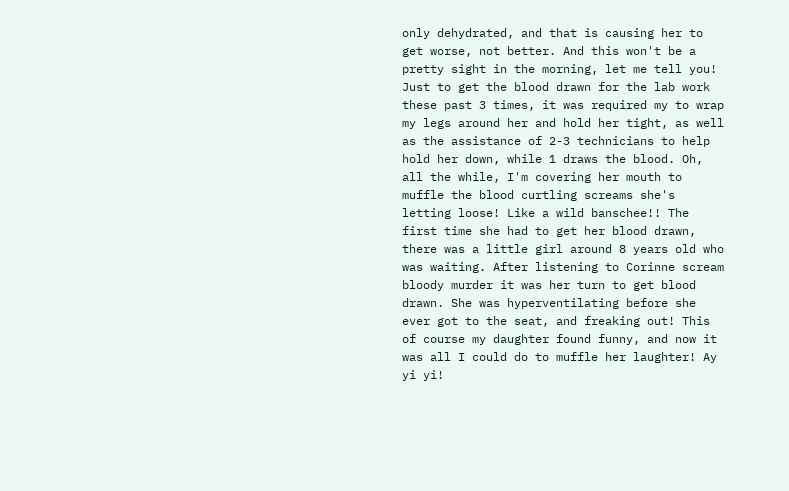only dehydrated, and that is causing her to get worse, not better. And this won't be a pretty sight in the morning, let me tell you! Just to get the blood drawn for the lab work these past 3 times, it was required my to wrap my legs around her and hold her tight, as well as the assistance of 2-3 technicians to help hold her down, while 1 draws the blood. Oh, all the while, I'm covering her mouth to muffle the blood curtling screams she's letting loose! Like a wild banschee!! The first time she had to get her blood drawn, there was a little girl around 8 years old who was waiting. After listening to Corinne scream bloody murder it was her turn to get blood drawn. She was hyperventilating before she ever got to the seat, and freaking out! This of course my daughter found funny, and now it was all I could do to muffle her laughter! Ay yi yi!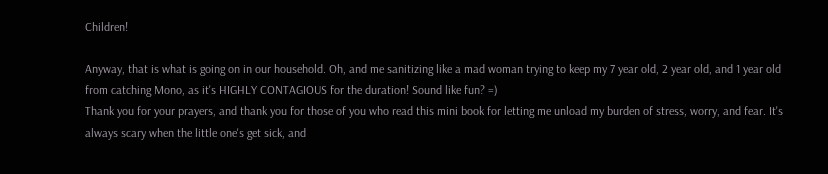Children!

Anyway, that is what is going on in our household. Oh, and me sanitizing like a mad woman trying to keep my 7 year old, 2 year old, and 1 year old from catching Mono, as it's HIGHLY CONTAGIOUS for the duration! Sound like fun? =)
Thank you for your prayers, and thank you for those of you who read this mini book for letting me unload my burden of stress, worry, and fear. It's always scary when the little one's get sick, and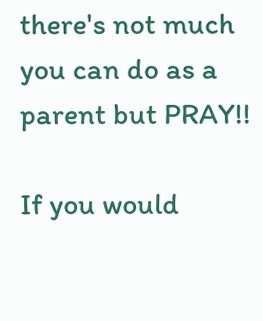there's not much you can do as a parent but PRAY!!

If you would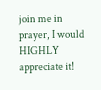join me in prayer, I would HIGHLY appreciate it!